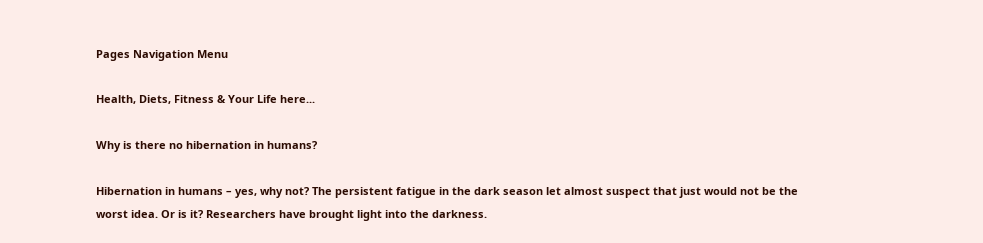Pages Navigation Menu

Health, Diets, Fitness & Your Life here...

Why is there no hibernation in humans?

Hibernation in humans – yes, why not? The persistent fatigue in the dark season let almost suspect that just would not be the worst idea. Or is it? Researchers have brought light into the darkness.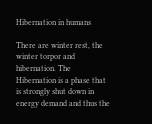Hibernation in humans

There are winter rest, the winter torpor and hibernation. The Hibernation is a phase that is strongly shut down in energy demand and thus the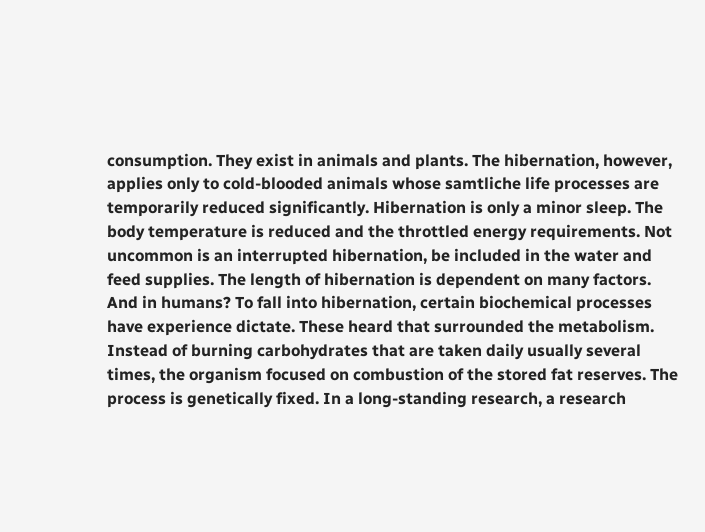consumption. They exist in animals and plants. The hibernation, however, applies only to cold-blooded animals whose samtliche life processes are temporarily reduced significantly. Hibernation is only a minor sleep. The body temperature is reduced and the throttled energy requirements. Not uncommon is an interrupted hibernation, be included in the water and feed supplies. The length of hibernation is dependent on many factors. And in humans? To fall into hibernation, certain biochemical processes have experience dictate. These heard that surrounded the metabolism. Instead of burning carbohydrates that are taken daily usually several times, the organism focused on combustion of the stored fat reserves. The process is genetically fixed. In a long-standing research, a research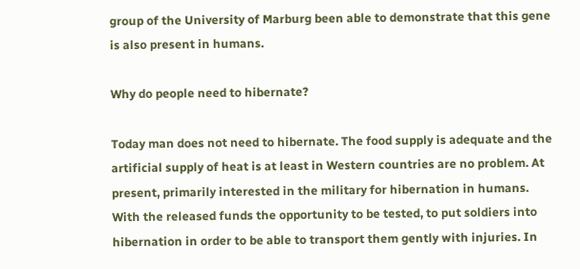group of the University of Marburg been able to demonstrate that this gene is also present in humans.

Why do people need to hibernate?

Today man does not need to hibernate. The food supply is adequate and the artificial supply of heat is at least in Western countries are no problem. At present, primarily interested in the military for hibernation in humans. With the released funds the opportunity to be tested, to put soldiers into hibernation in order to be able to transport them gently with injuries. In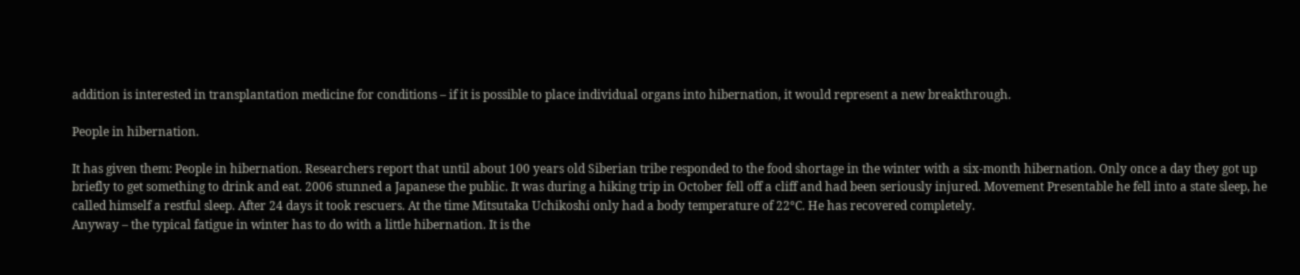addition is interested in transplantation medicine for conditions – if it is possible to place individual organs into hibernation, it would represent a new breakthrough.

People in hibernation.

It has given them: People in hibernation. Researchers report that until about 100 years old Siberian tribe responded to the food shortage in the winter with a six-month hibernation. Only once a day they got up briefly to get something to drink and eat. 2006 stunned a Japanese the public. It was during a hiking trip in October fell off a cliff and had been seriously injured. Movement Presentable he fell into a state sleep, he called himself a restful sleep. After 24 days it took rescuers. At the time Mitsutaka Uchikoshi only had a body temperature of 22°C. He has recovered completely.
Anyway – the typical fatigue in winter has to do with a little hibernation. It is the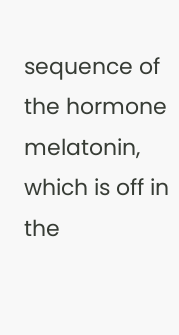sequence of the hormone melatonin, which is off in the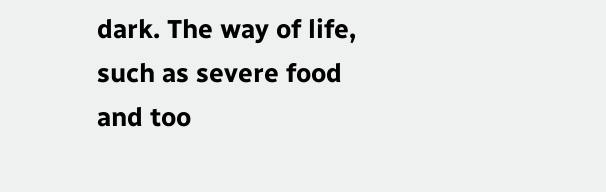dark. The way of life, such as severe food and too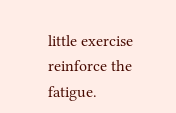little exercise reinforce the fatigue.